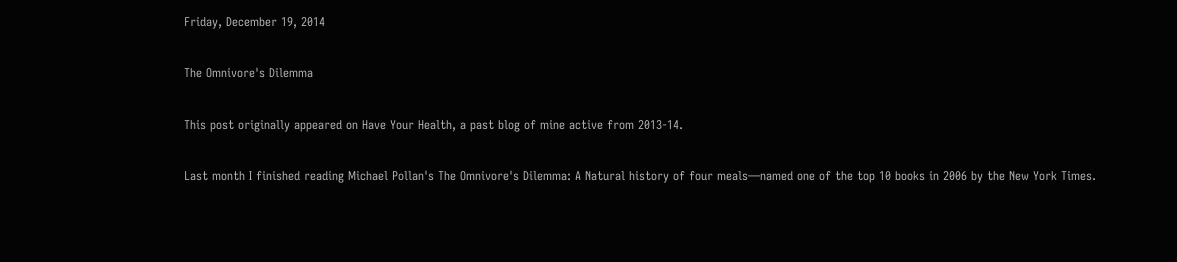Friday, December 19, 2014

The Omnivore's Dilemma

This post originally appeared on Have Your Health, a past blog of mine active from 2013-14.

Last month I finished reading Michael Pollan's The Omnivore's Dilemma: A Natural history of four meals—named one of the top 10 books in 2006 by the New York Times.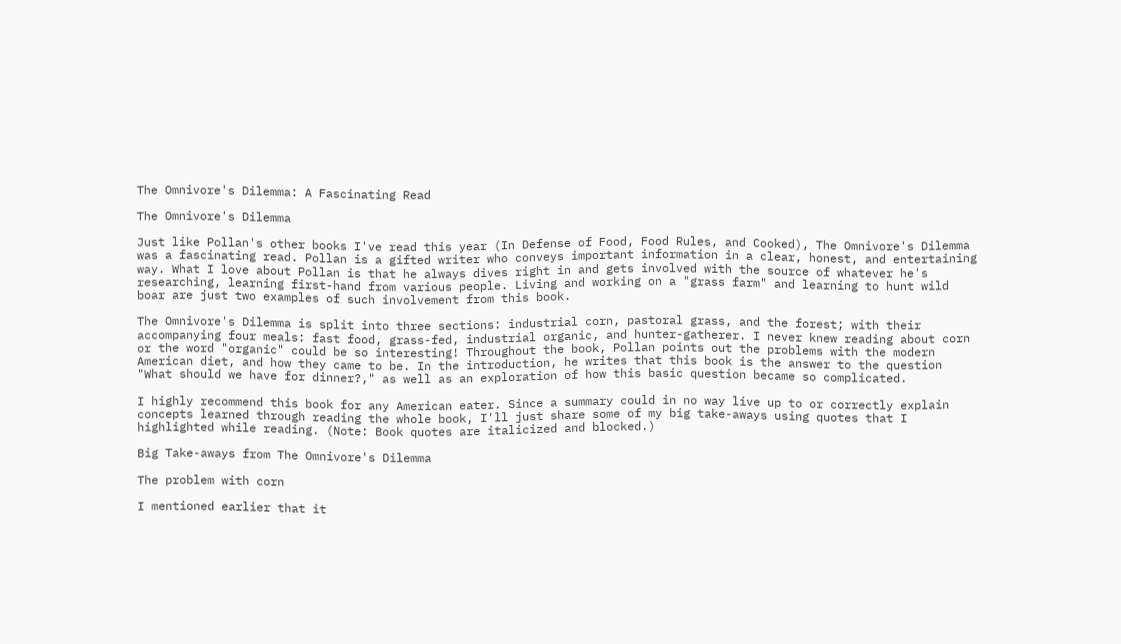The Omnivore's Dilemma: A Fascinating Read

The Omnivore's Dilemma

Just like Pollan's other books I've read this year (In Defense of Food, Food Rules, and Cooked), The Omnivore's Dilemma was a fascinating read. Pollan is a gifted writer who conveys important information in a clear, honest, and entertaining way. What I love about Pollan is that he always dives right in and gets involved with the source of whatever he's researching, learning first-hand from various people. Living and working on a "grass farm" and learning to hunt wild boar are just two examples of such involvement from this book.

The Omnivore's Dilemma is split into three sections: industrial corn, pastoral grass, and the forest; with their accompanying four meals: fast food, grass-fed, industrial organic, and hunter-gatherer. I never knew reading about corn or the word "organic" could be so interesting! Throughout the book, Pollan points out the problems with the modern American diet, and how they came to be. In the introduction, he writes that this book is the answer to the question "What should we have for dinner?," as well as an exploration of how this basic question became so complicated.

I highly recommend this book for any American eater. Since a summary could in no way live up to or correctly explain concepts learned through reading the whole book, I'll just share some of my big take-aways using quotes that I highlighted while reading. (Note: Book quotes are italicized and blocked.)

Big Take-aways from The Omnivore's Dilemma

The problem with corn

I mentioned earlier that it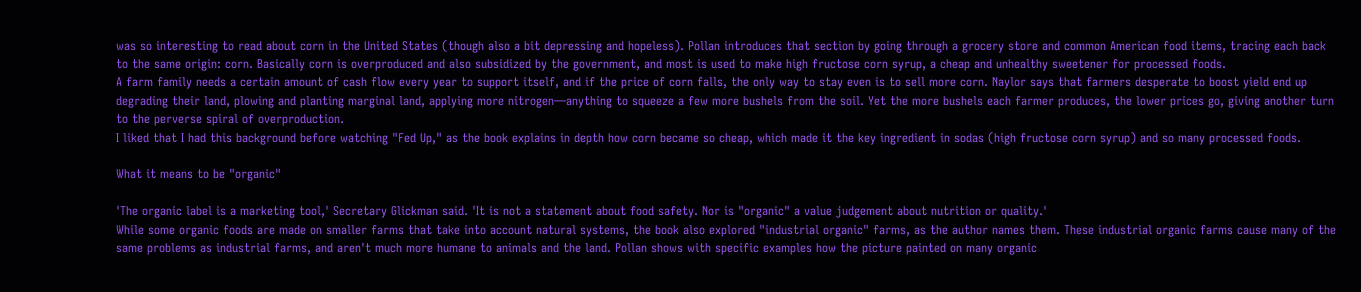was so interesting to read about corn in the United States (though also a bit depressing and hopeless). Pollan introduces that section by going through a grocery store and common American food items, tracing each back to the same origin: corn. Basically corn is overproduced and also subsidized by the government, and most is used to make high fructose corn syrup, a cheap and unhealthy sweetener for processed foods.
A farm family needs a certain amount of cash flow every year to support itself, and if the price of corn falls, the only way to stay even is to sell more corn. Naylor says that farmers desperate to boost yield end up degrading their land, plowing and planting marginal land, applying more nitrogen—anything to squeeze a few more bushels from the soil. Yet the more bushels each farmer produces, the lower prices go, giving another turn to the perverse spiral of overproduction.
I liked that I had this background before watching "Fed Up," as the book explains in depth how corn became so cheap, which made it the key ingredient in sodas (high fructose corn syrup) and so many processed foods.

What it means to be "organic"

'The organic label is a marketing tool,' Secretary Glickman said. 'It is not a statement about food safety. Nor is "organic" a value judgement about nutrition or quality.'
While some organic foods are made on smaller farms that take into account natural systems, the book also explored "industrial organic" farms, as the author names them. These industrial organic farms cause many of the same problems as industrial farms, and aren't much more humane to animals and the land. Pollan shows with specific examples how the picture painted on many organic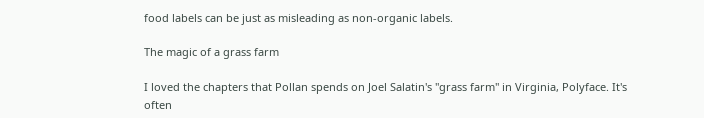food labels can be just as misleading as non-organic labels.

The magic of a grass farm

I loved the chapters that Pollan spends on Joel Salatin's "grass farm" in Virginia, Polyface. It's often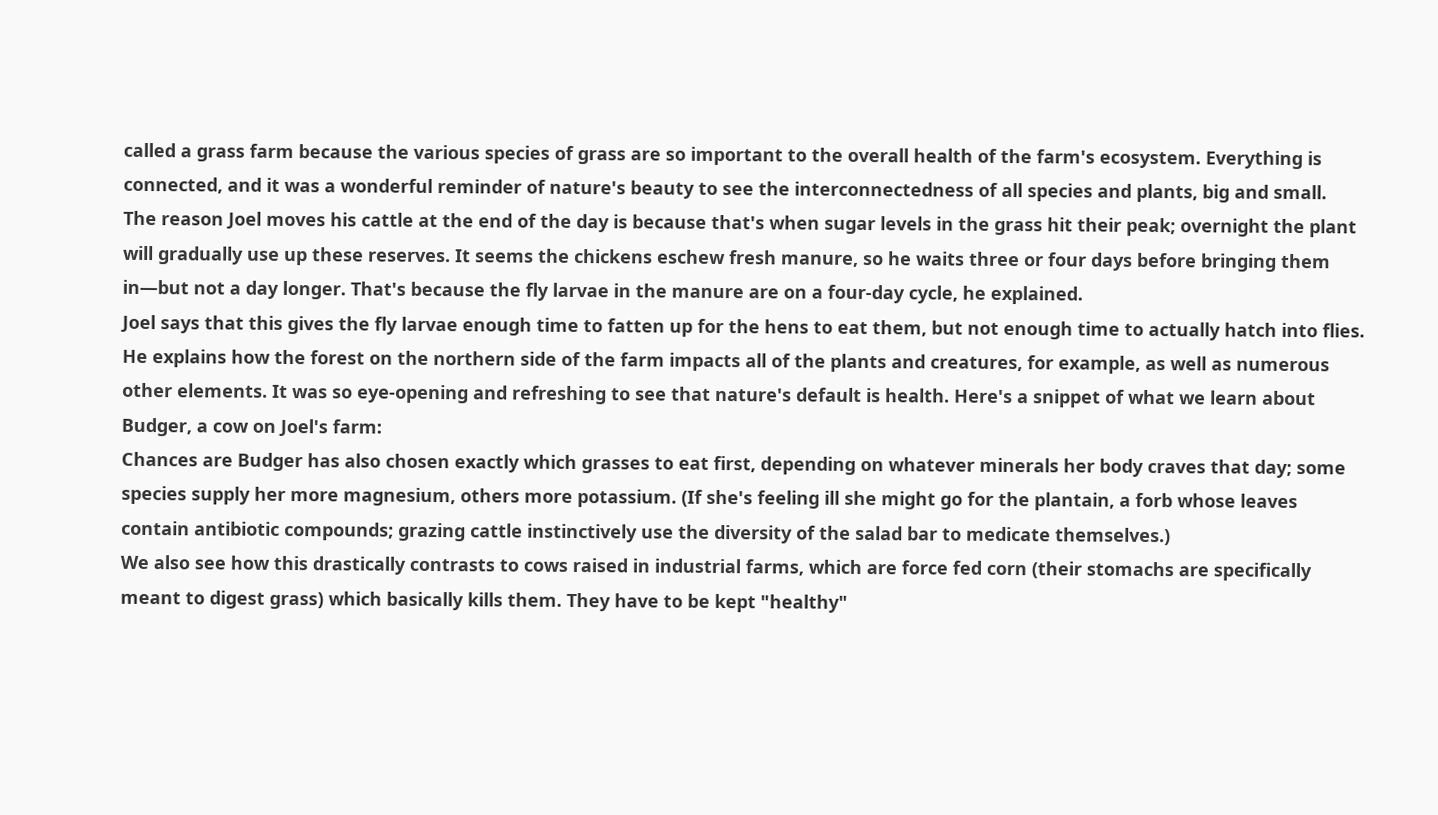called a grass farm because the various species of grass are so important to the overall health of the farm's ecosystem. Everything is connected, and it was a wonderful reminder of nature's beauty to see the interconnectedness of all species and plants, big and small.
The reason Joel moves his cattle at the end of the day is because that's when sugar levels in the grass hit their peak; overnight the plant will gradually use up these reserves. It seems the chickens eschew fresh manure, so he waits three or four days before bringing them in—but not a day longer. That's because the fly larvae in the manure are on a four-day cycle, he explained.
Joel says that this gives the fly larvae enough time to fatten up for the hens to eat them, but not enough time to actually hatch into flies. He explains how the forest on the northern side of the farm impacts all of the plants and creatures, for example, as well as numerous other elements. It was so eye-opening and refreshing to see that nature's default is health. Here's a snippet of what we learn about Budger, a cow on Joel's farm:
Chances are Budger has also chosen exactly which grasses to eat first, depending on whatever minerals her body craves that day; some species supply her more magnesium, others more potassium. (If she's feeling ill she might go for the plantain, a forb whose leaves contain antibiotic compounds; grazing cattle instinctively use the diversity of the salad bar to medicate themselves.)
We also see how this drastically contrasts to cows raised in industrial farms, which are force fed corn (their stomachs are specifically meant to digest grass) which basically kills them. They have to be kept "healthy"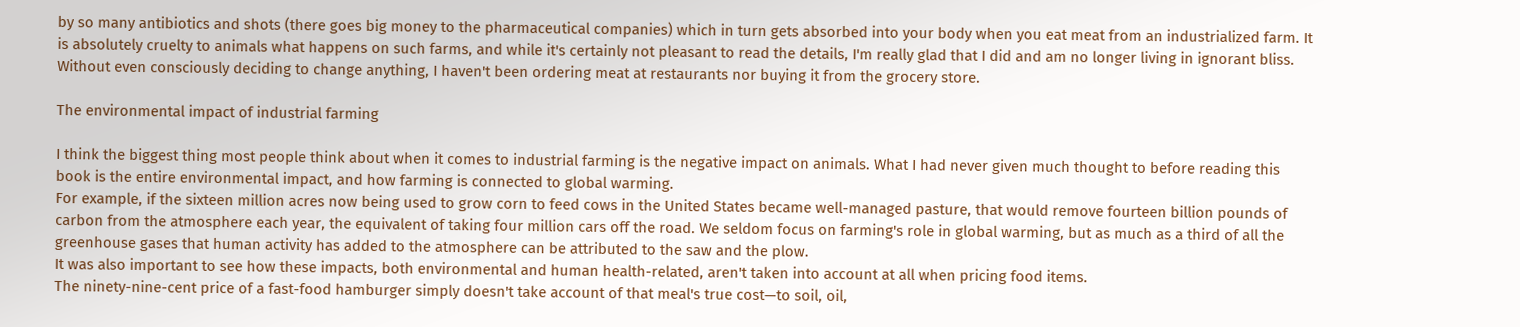by so many antibiotics and shots (there goes big money to the pharmaceutical companies) which in turn gets absorbed into your body when you eat meat from an industrialized farm. It is absolutely cruelty to animals what happens on such farms, and while it's certainly not pleasant to read the details, I'm really glad that I did and am no longer living in ignorant bliss. Without even consciously deciding to change anything, I haven't been ordering meat at restaurants nor buying it from the grocery store.

The environmental impact of industrial farming

I think the biggest thing most people think about when it comes to industrial farming is the negative impact on animals. What I had never given much thought to before reading this book is the entire environmental impact, and how farming is connected to global warming.
For example, if the sixteen million acres now being used to grow corn to feed cows in the United States became well-managed pasture, that would remove fourteen billion pounds of carbon from the atmosphere each year, the equivalent of taking four million cars off the road. We seldom focus on farming's role in global warming, but as much as a third of all the greenhouse gases that human activity has added to the atmosphere can be attributed to the saw and the plow.
It was also important to see how these impacts, both environmental and human health-related, aren't taken into account at all when pricing food items.
The ninety-nine-cent price of a fast-food hamburger simply doesn't take account of that meal's true cost—to soil, oil,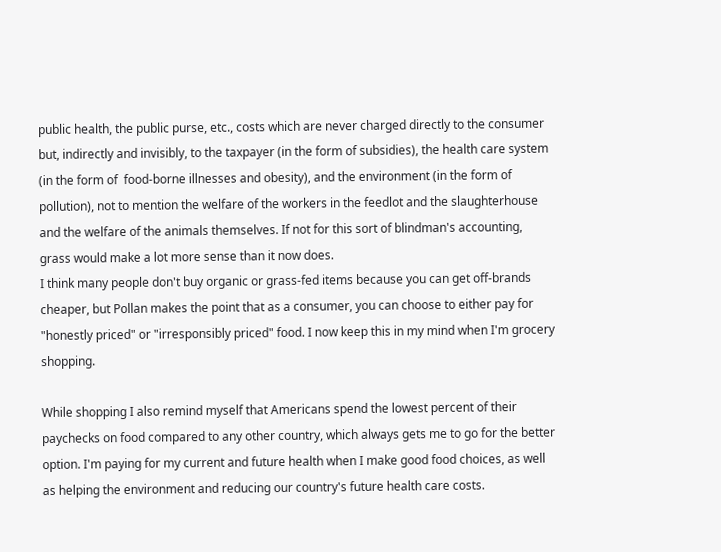public health, the public purse, etc., costs which are never charged directly to the consumer but, indirectly and invisibly, to the taxpayer (in the form of subsidies), the health care system (in the form of  food-borne illnesses and obesity), and the environment (in the form of pollution), not to mention the welfare of the workers in the feedlot and the slaughterhouse and the welfare of the animals themselves. If not for this sort of blindman's accounting, grass would make a lot more sense than it now does.
I think many people don't buy organic or grass-fed items because you can get off-brands cheaper, but Pollan makes the point that as a consumer, you can choose to either pay for "honestly priced" or "irresponsibly priced" food. I now keep this in my mind when I'm grocery shopping.

While shopping I also remind myself that Americans spend the lowest percent of their paychecks on food compared to any other country, which always gets me to go for the better option. I'm paying for my current and future health when I make good food choices, as well as helping the environment and reducing our country's future health care costs.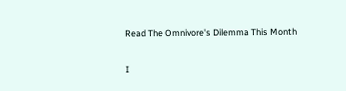Read The Omnivore's Dilemma This Month

I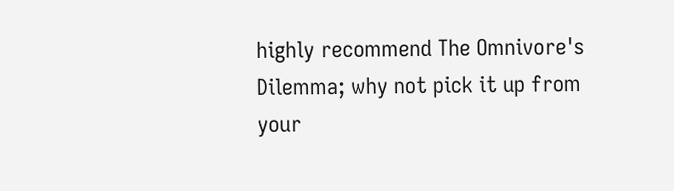highly recommend The Omnivore's Dilemma; why not pick it up from your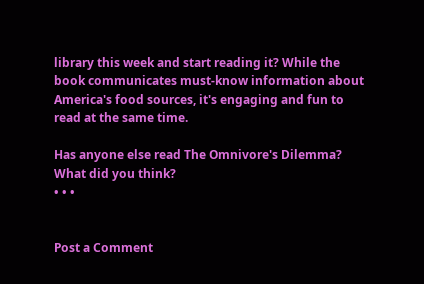library this week and start reading it? While the book communicates must-know information about America's food sources, it's engaging and fun to read at the same time.

Has anyone else read The Omnivore's Dilemma? What did you think?
• • •


Post a Comment